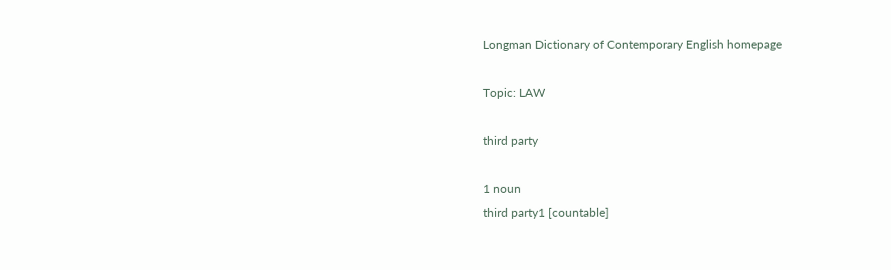Longman Dictionary of Contemporary English homepage

Topic: LAW

third party

1 noun
third party1 [countable]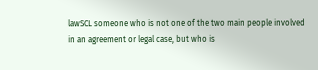lawSCL someone who is not one of the two main people involved in an agreement or legal case, but who is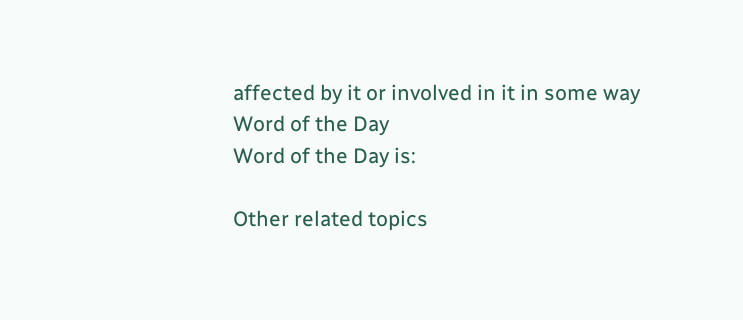affected by it or involved in it in some way
Word of the Day
Word of the Day is:

Other related topics